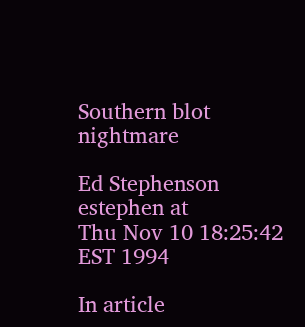Southern blot nightmare

Ed Stephenson estephen at
Thu Nov 10 18:25:42 EST 1994

In article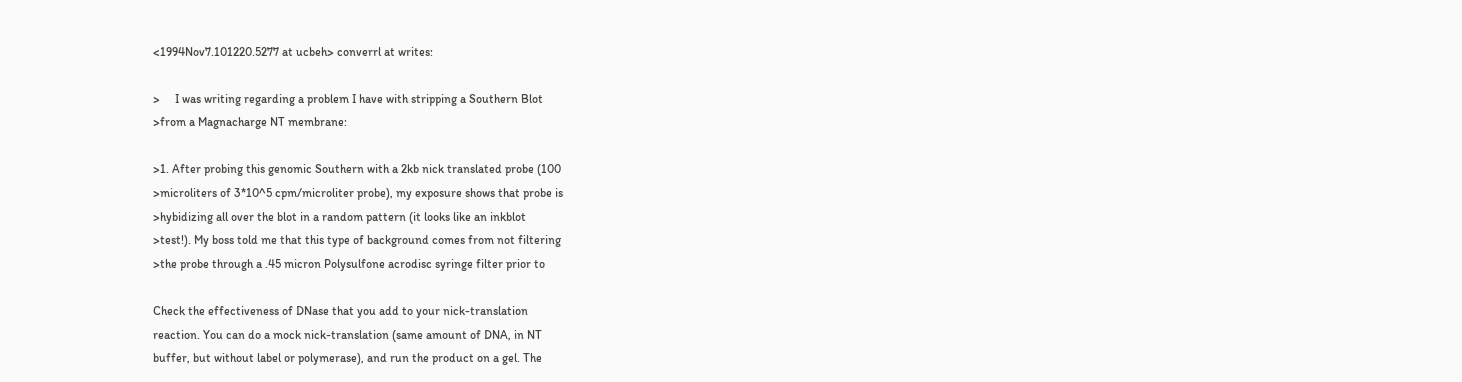<1994Nov7.101220.5277 at ucbeh> converrl at writes:

>     I was writing regarding a problem I have with stripping a Southern Blot
>from a Magnacharge NT membrane:

>1. After probing this genomic Southern with a 2kb nick translated probe (100
>microliters of 3*10^5 cpm/microliter probe), my exposure shows that probe is
>hybidizing all over the blot in a random pattern (it looks like an inkblot
>test!). My boss told me that this type of background comes from not filtering
>the probe through a .45 micron Polysulfone acrodisc syringe filter prior to

Check the effectiveness of DNase that you add to your nick-translation
reaction. You can do a mock nick-translation (same amount of DNA, in NT
buffer, but without label or polymerase), and run the product on a gel. The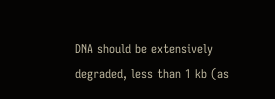DNA should be extensively degraded, less than 1 kb (as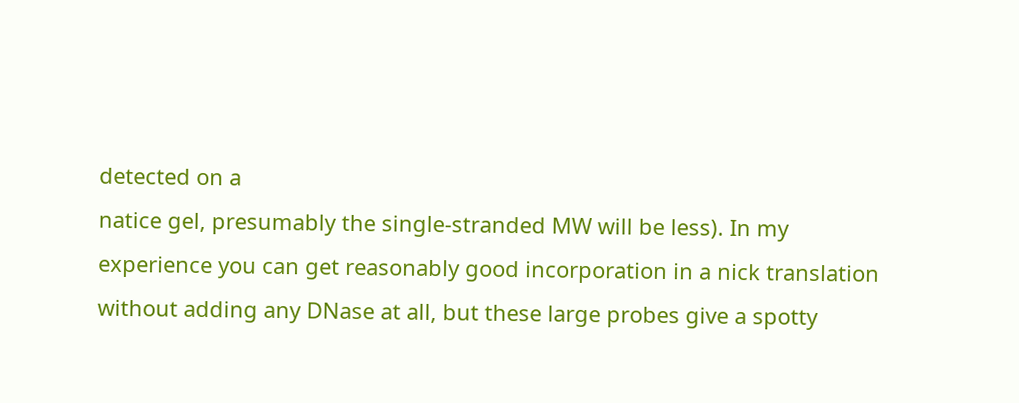detected on a
natice gel, presumably the single-stranded MW will be less). In my
experience you can get reasonably good incorporation in a nick translation
without adding any DNase at all, but these large probes give a spotty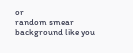or
random smear background like you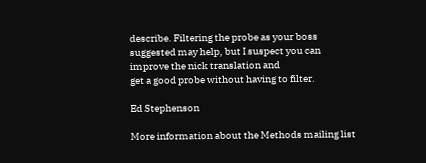describe. Filtering the probe as your boss
suggested may help, but I suspect you can improve the nick translation and
get a good probe without having to filter.

Ed Stephenson

More information about the Methods mailing list